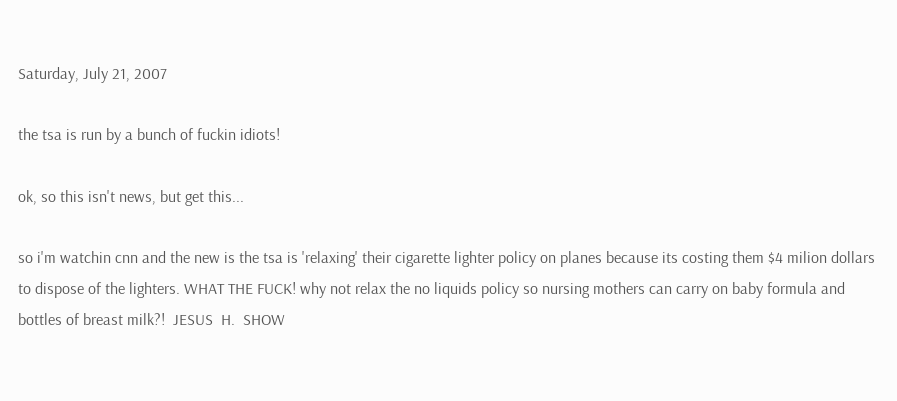Saturday, July 21, 2007

the tsa is run by a bunch of fuckin idiots!

ok, so this isn't news, but get this...

so i'm watchin cnn and the new is the tsa is 'relaxing' their cigarette lighter policy on planes because its costing them $4 milion dollars to dispose of the lighters. WHAT THE FUCK! why not relax the no liquids policy so nursing mothers can carry on baby formula and bottles of breast milk?!  JESUS  H.  SHOW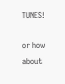TUNES!

or how about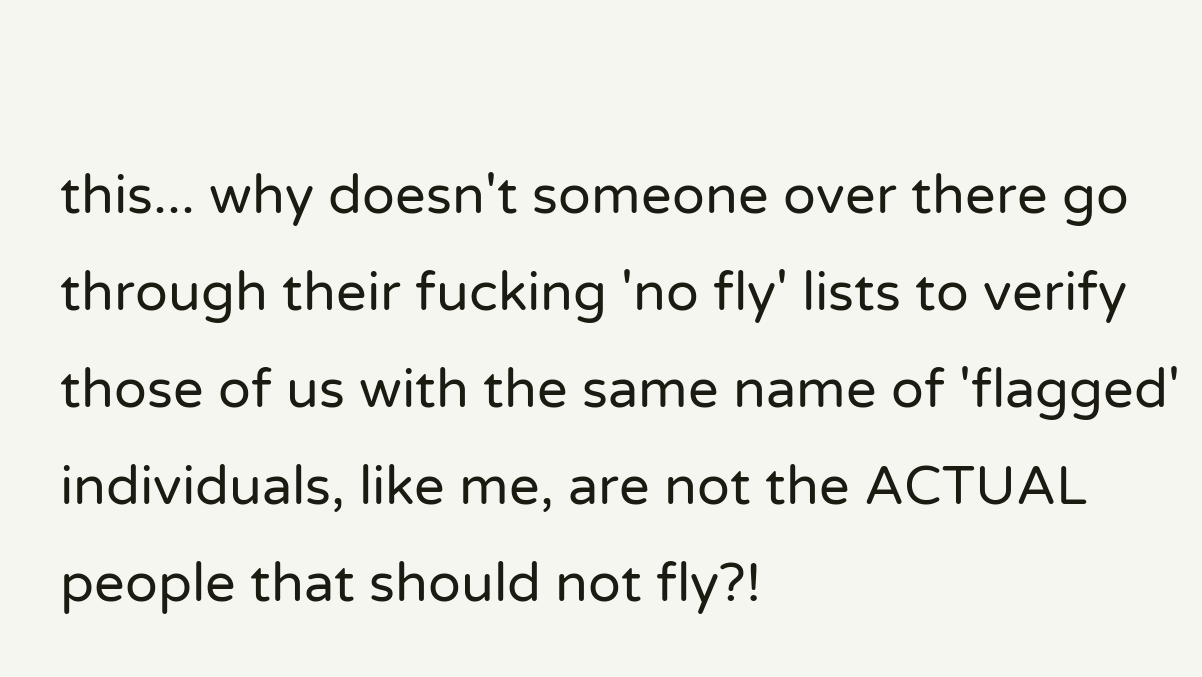this... why doesn't someone over there go through their fucking 'no fly' lists to verify those of us with the same name of 'flagged' individuals, like me, are not the ACTUAL people that should not fly?!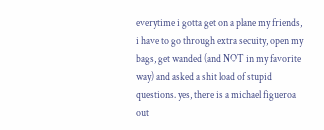everytime i gotta get on a plane my friends, i have to go through extra secuity, open my bags, get wanded (and NOT in my favorite way) and asked a shit load of stupid questions. yes, there is a michael figueroa out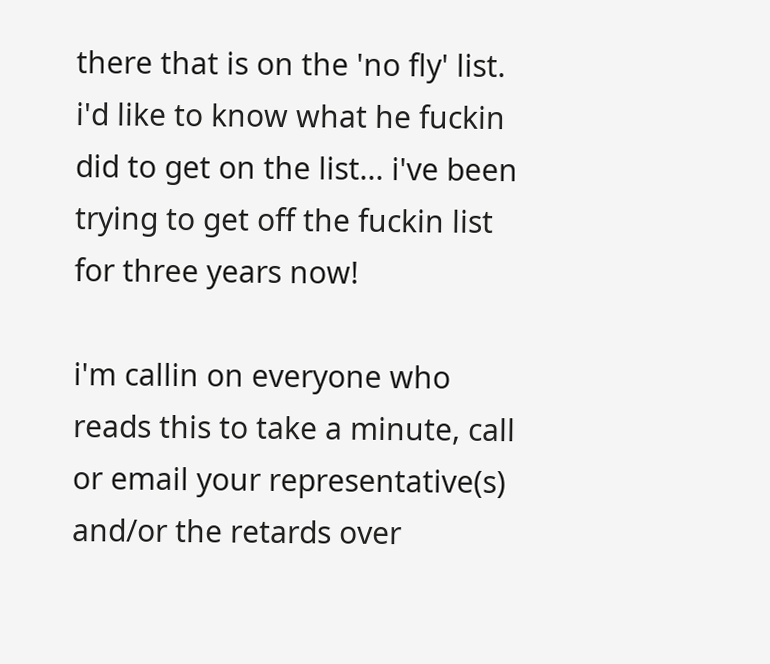there that is on the 'no fly' list. i'd like to know what he fuckin did to get on the list... i've been trying to get off the fuckin list for three years now!

i'm callin on everyone who reads this to take a minute, call or email your representative(s) and/or the retards over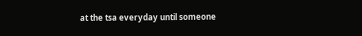at the tsa everyday until someone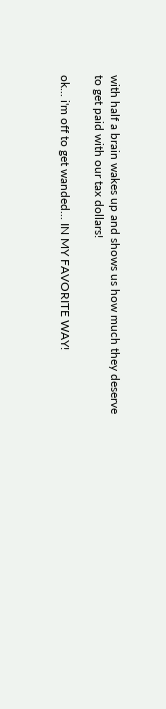with half a brain wakes up and shows us how much they deserve to get paid with our tax dollars!

ok... i'm off to get wanded... IN MY FAVORITE WAY!